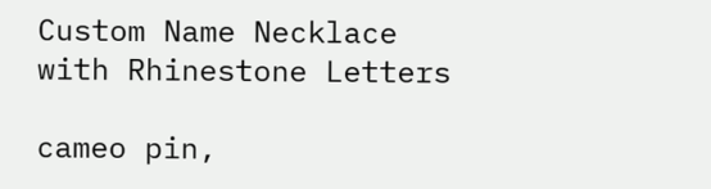Custom Name Necklace with Rhinestone Letters

cameo pin,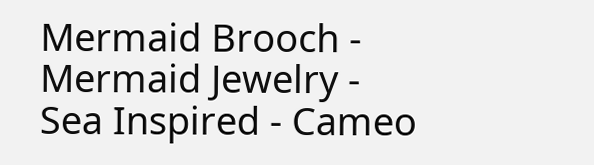Mermaid Brooch - Mermaid Jewelry - Sea Inspired - Cameo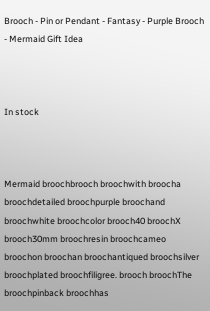Brooch - Pin or Pendant - Fantasy - Purple Brooch - Mermaid Gift Idea



In stock



Mermaid broochbrooch broochwith broocha broochdetailed broochpurple broochand broochwhite broochcolor brooch40 broochX brooch30mm broochresin broochcameo broochon broochan broochantiqued broochsilver broochplated broochfiligree. brooch broochThe broochpinback broochhas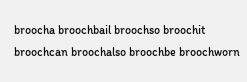broocha broochbail broochso broochit broochcan broochalso broochbe broochworn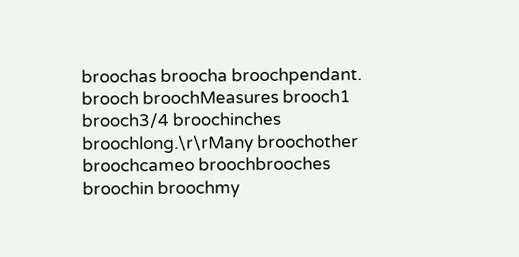broochas broocha broochpendant. brooch broochMeasures brooch1 brooch3/4 broochinches broochlong.\r\rMany broochother broochcameo broochbrooches broochin broochmy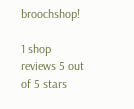broochshop!

1 shop reviews 5 out of 5 stars